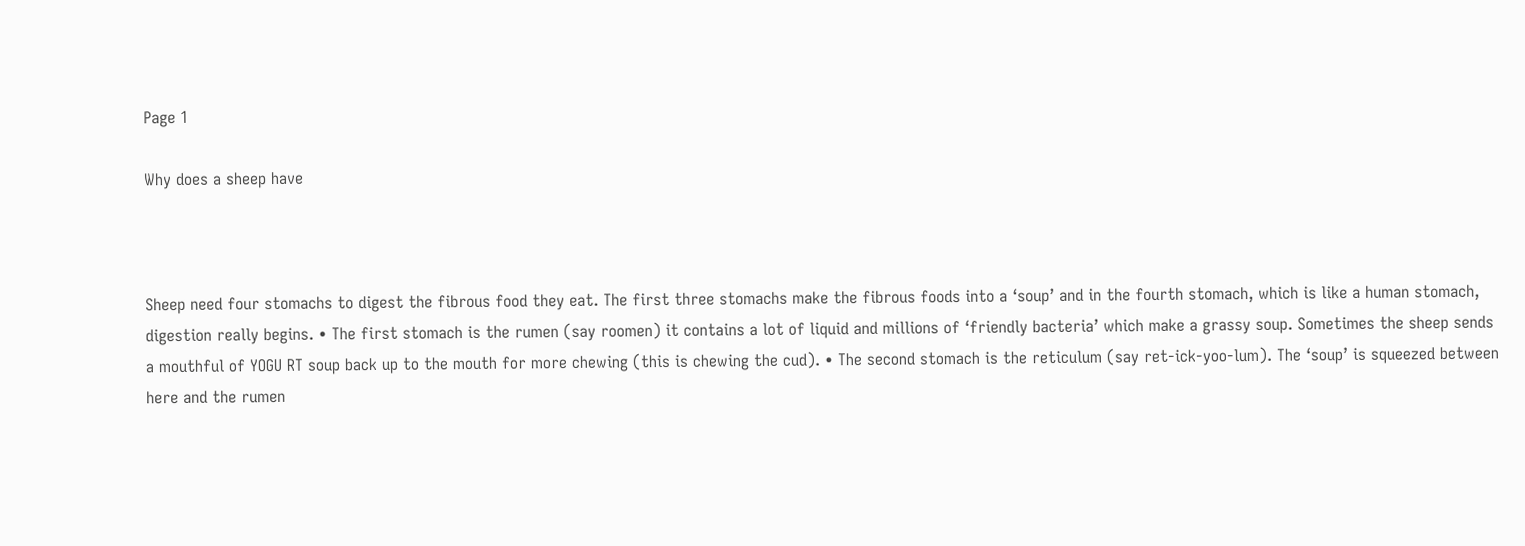Page 1

Why does a sheep have



Sheep need four stomachs to digest the fibrous food they eat. The first three stomachs make the fibrous foods into a ‘soup’ and in the fourth stomach, which is like a human stomach, digestion really begins. • The first stomach is the rumen (say roomen) it contains a lot of liquid and millions of ‘friendly bacteria’ which make a grassy soup. Sometimes the sheep sends a mouthful of YOGU RT soup back up to the mouth for more chewing (this is chewing the cud). • The second stomach is the reticulum (say ret-ick-yoo-lum). The ‘soup’ is squeezed between here and the rumen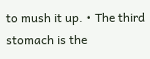to mush it up. • The third stomach is the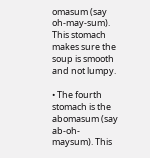omasum (say oh-may-sum). This stomach makes sure the soup is smooth and not lumpy.

• The fourth stomach is the abomasum (say ab-oh-maysum). This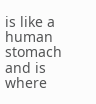is like a human stomach and is where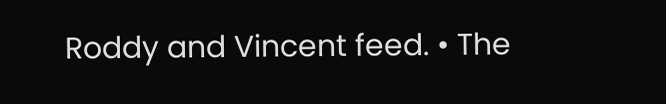Roddy and Vincent feed. • The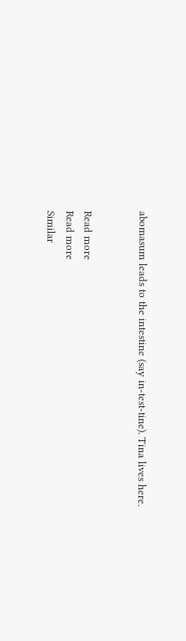abomasum leads to the intestine (say in-test-tine). Tina lives here.


Read more
Read more
Similar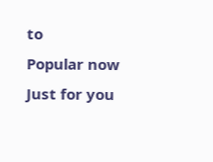to
Popular now
Just for you